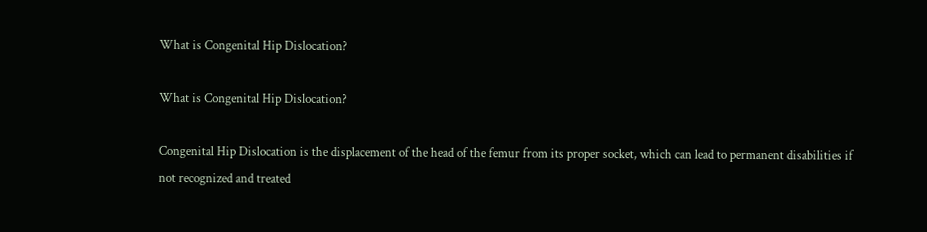What is Congenital Hip Dislocation?

What is Congenital Hip Dislocation?

Congenital Hip Dislocation is the displacement of the head of the femur from its proper socket, which can lead to permanent disabilities if not recognized and treated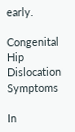early.

Congenital Hip Dislocation Symptoms

In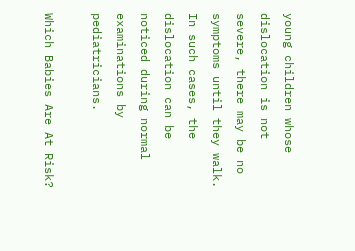young children whose dislocation is not severe, there may be no symptoms until they walk. In such cases, the dislocation can be noticed during normal examinations by pediatricians.

Which Babies Are At Risk?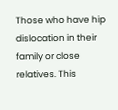Those who have hip dislocation in their family or close relatives. This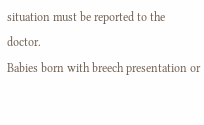situation must be reported to the doctor.
Babies born with breech presentation or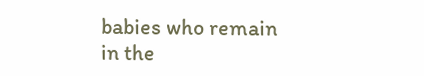babies who remain in the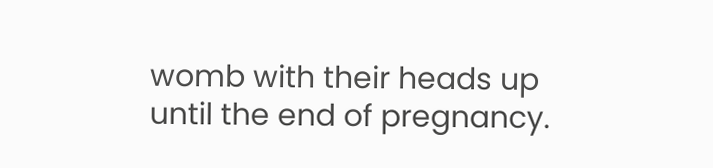womb with their heads up until the end of pregnancy.